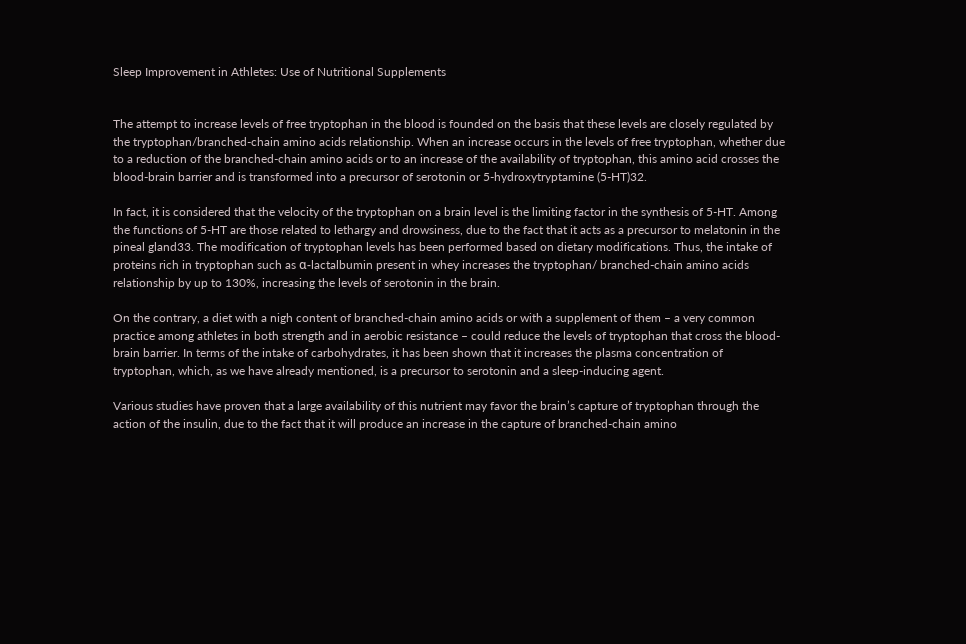Sleep Improvement in Athletes: Use of Nutritional Supplements


The attempt to increase levels of free tryptophan in the blood is founded on the basis that these levels are closely regulated by the tryptophan/branched-chain amino acids relationship. When an increase occurs in the levels of free tryptophan, whether due to a reduction of the branched-chain amino acids or to an increase of the availability of tryptophan, this amino acid crosses the blood-brain barrier and is transformed into a precursor of serotonin or 5-hydroxytryptamine (5-HT)32.

In fact, it is considered that the velocity of the tryptophan on a brain level is the limiting factor in the synthesis of 5-HT. Among the functions of 5-HT are those related to lethargy and drowsiness, due to the fact that it acts as a precursor to melatonin in the pineal gland33. The modification of tryptophan levels has been performed based on dietary modifications. Thus, the intake of proteins rich in tryptophan such as α-lactalbumin present in whey increases the tryptophan/ branched-chain amino acids relationship by up to 130%, increasing the levels of serotonin in the brain.

On the contrary, a diet with a nigh content of branched-chain amino acids or with a supplement of them – a very common practice among athletes in both strength and in aerobic resistance – could reduce the levels of tryptophan that cross the blood-brain barrier. In terms of the intake of carbohydrates, it has been shown that it increases the plasma concentration of tryptophan, which, as we have already mentioned, is a precursor to serotonin and a sleep-inducing agent.

Various studies have proven that a large availability of this nutrient may favor the brain’s capture of tryptophan through the action of the insulin, due to the fact that it will produce an increase in the capture of branched-chain amino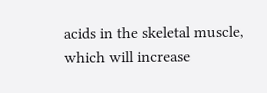acids in the skeletal muscle, which will increase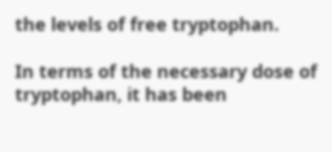the levels of free tryptophan.

In terms of the necessary dose of tryptophan, it has been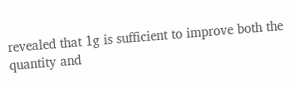revealed that 1g is sufficient to improve both the quantity and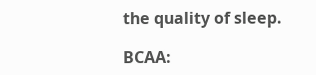the quality of sleep.

BCAA: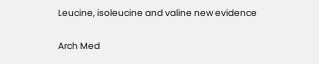Leucine, isoleucine and valine new evidence


Arch Med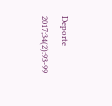Deporte 2017;34(2):93-99